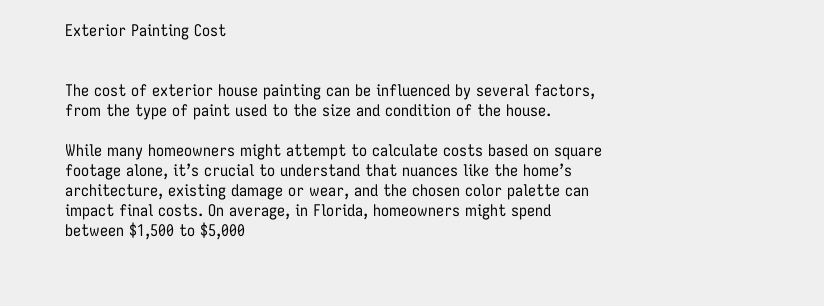Exterior Painting Cost


The cost of exterior house painting can be influenced by several factors, from the type of paint used to the size and condition of the house.

While many homeowners might attempt to calculate costs based on square footage alone, it’s crucial to understand that nuances like the home’s architecture, existing damage or wear, and the chosen color palette can impact final costs. On average, in Florida, homeowners might spend between $1,500 to $5,000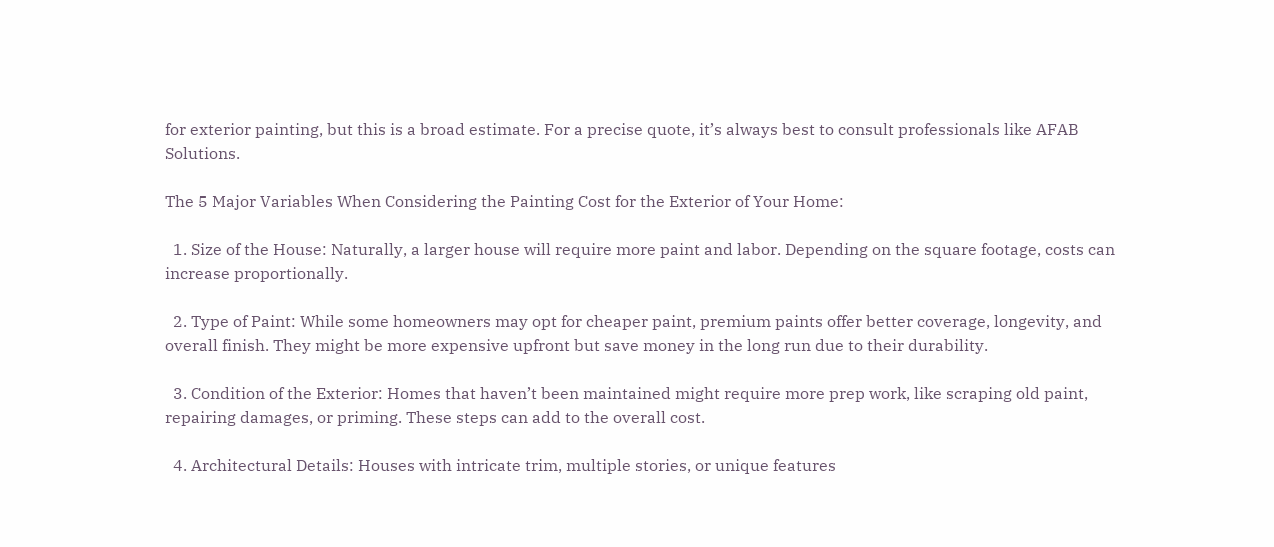for exterior painting, but this is a broad estimate. For a precise quote, it’s always best to consult professionals like AFAB Solutions.

The 5 Major Variables When Considering the Painting Cost for the Exterior of Your Home:

  1. Size of the House: Naturally, a larger house will require more paint and labor. Depending on the square footage, costs can increase proportionally.

  2. Type of Paint: While some homeowners may opt for cheaper paint, premium paints offer better coverage, longevity, and overall finish. They might be more expensive upfront but save money in the long run due to their durability.

  3. Condition of the Exterior: Homes that haven’t been maintained might require more prep work, like scraping old paint, repairing damages, or priming. These steps can add to the overall cost.

  4. Architectural Details: Houses with intricate trim, multiple stories, or unique features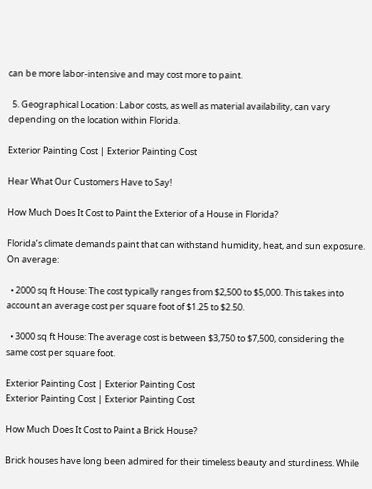can be more labor-intensive and may cost more to paint.

  5. Geographical Location: Labor costs, as well as material availability, can vary depending on the location within Florida.

Exterior Painting Cost | Exterior Painting Cost

Hear What Our Customers Have to Say!

How Much Does It Cost to Paint the Exterior of a House in Florida?

Florida’s climate demands paint that can withstand humidity, heat, and sun exposure. On average:

  • 2000 sq ft House: The cost typically ranges from $2,500 to $5,000. This takes into account an average cost per square foot of $1.25 to $2.50.

  • 3000 sq ft House: The average cost is between $3,750 to $7,500, considering the same cost per square foot.

Exterior Painting Cost | Exterior Painting Cost
Exterior Painting Cost | Exterior Painting Cost

How Much Does It Cost to Paint a Brick House?

Brick houses have long been admired for their timeless beauty and sturdiness. While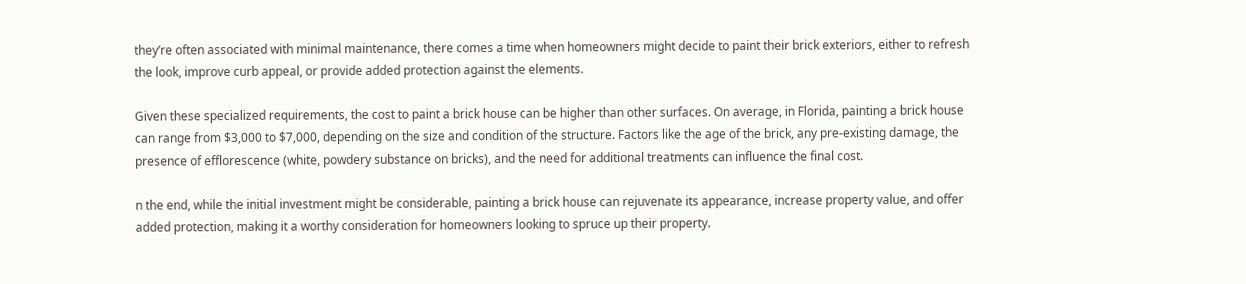they’re often associated with minimal maintenance, there comes a time when homeowners might decide to paint their brick exteriors, either to refresh the look, improve curb appeal, or provide added protection against the elements.

Given these specialized requirements, the cost to paint a brick house can be higher than other surfaces. On average, in Florida, painting a brick house can range from $3,000 to $7,000, depending on the size and condition of the structure. Factors like the age of the brick, any pre-existing damage, the presence of efflorescence (white, powdery substance on bricks), and the need for additional treatments can influence the final cost.

n the end, while the initial investment might be considerable, painting a brick house can rejuvenate its appearance, increase property value, and offer added protection, making it a worthy consideration for homeowners looking to spruce up their property.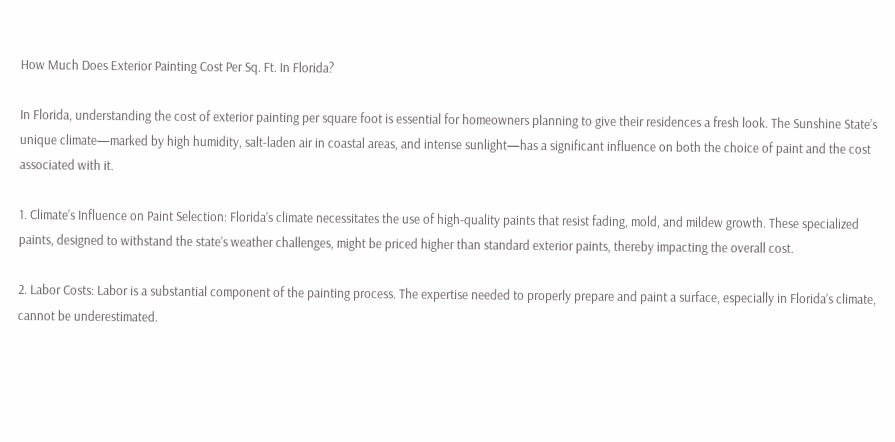How Much Does Exterior Painting Cost Per Sq. Ft. In Florida?

In Florida, understanding the cost of exterior painting per square foot is essential for homeowners planning to give their residences a fresh look. The Sunshine State’s unique climate—marked by high humidity, salt-laden air in coastal areas, and intense sunlight—has a significant influence on both the choice of paint and the cost associated with it.

1. Climate’s Influence on Paint Selection: Florida’s climate necessitates the use of high-quality paints that resist fading, mold, and mildew growth. These specialized paints, designed to withstand the state’s weather challenges, might be priced higher than standard exterior paints, thereby impacting the overall cost.

2. Labor Costs: Labor is a substantial component of the painting process. The expertise needed to properly prepare and paint a surface, especially in Florida’s climate, cannot be underestimated.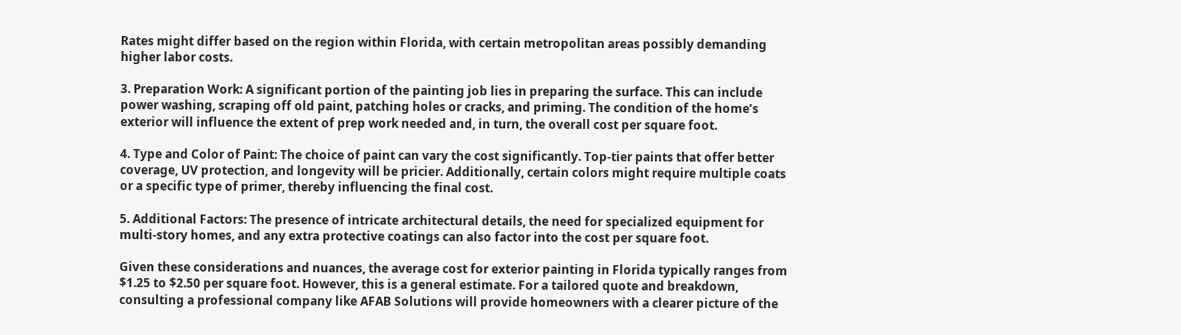Rates might differ based on the region within Florida, with certain metropolitan areas possibly demanding higher labor costs.

3. Preparation Work: A significant portion of the painting job lies in preparing the surface. This can include power washing, scraping off old paint, patching holes or cracks, and priming. The condition of the home’s exterior will influence the extent of prep work needed and, in turn, the overall cost per square foot.

4. Type and Color of Paint: The choice of paint can vary the cost significantly. Top-tier paints that offer better coverage, UV protection, and longevity will be pricier. Additionally, certain colors might require multiple coats or a specific type of primer, thereby influencing the final cost.

5. Additional Factors: The presence of intricate architectural details, the need for specialized equipment for multi-story homes, and any extra protective coatings can also factor into the cost per square foot.

Given these considerations and nuances, the average cost for exterior painting in Florida typically ranges from $1.25 to $2.50 per square foot. However, this is a general estimate. For a tailored quote and breakdown, consulting a professional company like AFAB Solutions will provide homeowners with a clearer picture of the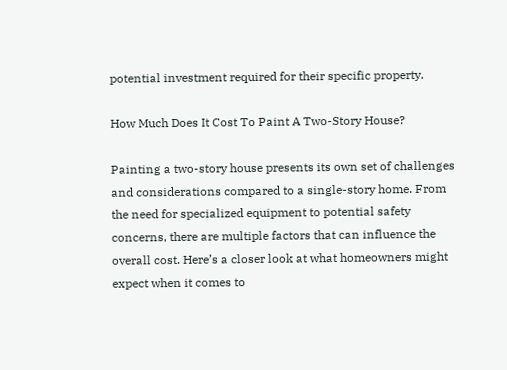potential investment required for their specific property.

How Much Does It Cost To Paint A Two-Story House?

Painting a two-story house presents its own set of challenges and considerations compared to a single-story home. From the need for specialized equipment to potential safety concerns, there are multiple factors that can influence the overall cost. Here’s a closer look at what homeowners might expect when it comes to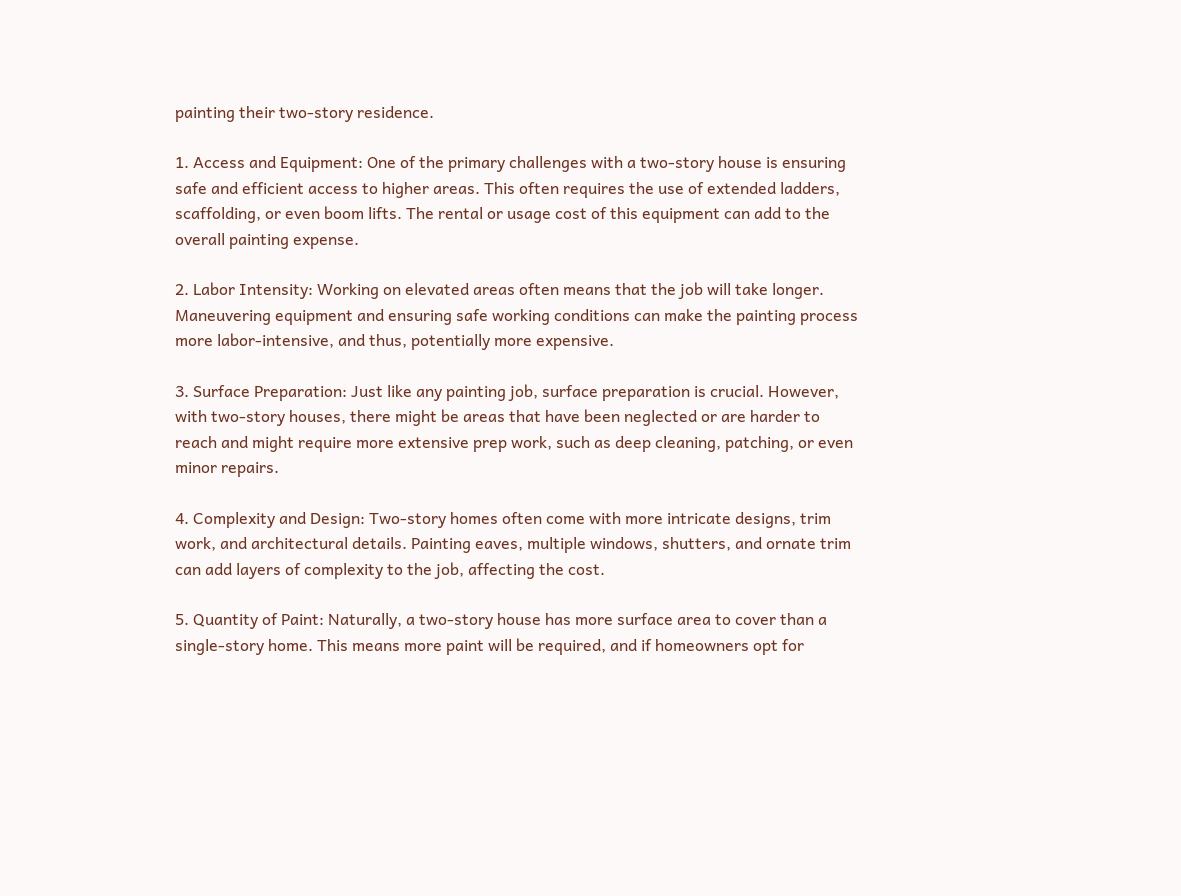painting their two-story residence.

1. Access and Equipment: One of the primary challenges with a two-story house is ensuring safe and efficient access to higher areas. This often requires the use of extended ladders, scaffolding, or even boom lifts. The rental or usage cost of this equipment can add to the overall painting expense.

2. Labor Intensity: Working on elevated areas often means that the job will take longer. Maneuvering equipment and ensuring safe working conditions can make the painting process more labor-intensive, and thus, potentially more expensive.

3. Surface Preparation: Just like any painting job, surface preparation is crucial. However, with two-story houses, there might be areas that have been neglected or are harder to reach and might require more extensive prep work, such as deep cleaning, patching, or even minor repairs.

4. Complexity and Design: Two-story homes often come with more intricate designs, trim work, and architectural details. Painting eaves, multiple windows, shutters, and ornate trim can add layers of complexity to the job, affecting the cost.

5. Quantity of Paint: Naturally, a two-story house has more surface area to cover than a single-story home. This means more paint will be required, and if homeowners opt for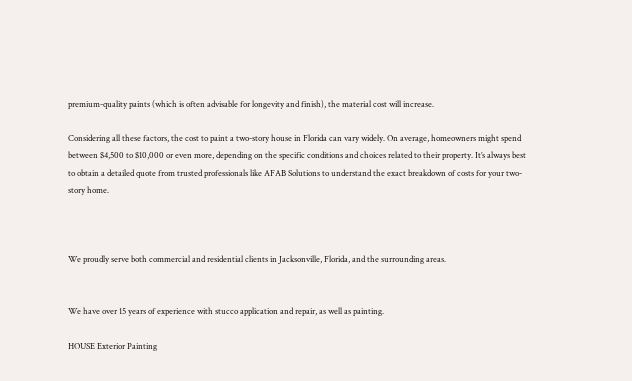premium-quality paints (which is often advisable for longevity and finish), the material cost will increase.

Considering all these factors, the cost to paint a two-story house in Florida can vary widely. On average, homeowners might spend between $4,500 to $10,000 or even more, depending on the specific conditions and choices related to their property. It’s always best to obtain a detailed quote from trusted professionals like AFAB Solutions to understand the exact breakdown of costs for your two-story home.



We proudly serve both commercial and residential clients in Jacksonville, Florida, and the surrounding areas.


We have over 15 years of experience with stucco application and repair, as well as painting.

HOUSE Exterior Painting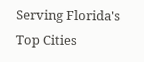Serving Florida's Top Cities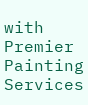with Premier Painting Services